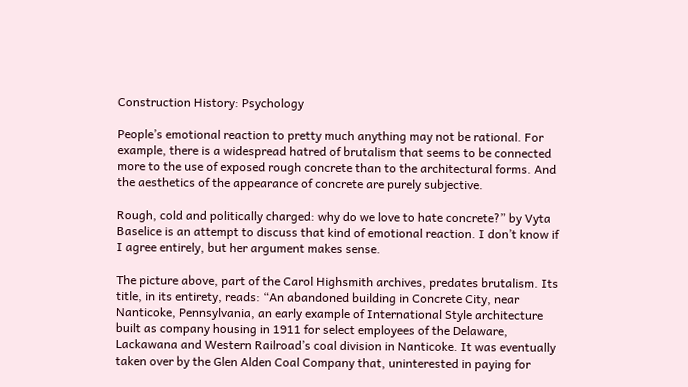Construction History: Psychology

People’s emotional reaction to pretty much anything may not be rational. For example, there is a widespread hatred of brutalism that seems to be connected more to the use of exposed rough concrete than to the architectural forms. And the aesthetics of the appearance of concrete are purely subjective.

Rough, cold and politically charged: why do we love to hate concrete?” by Vyta Baselice is an attempt to discuss that kind of emotional reaction. I don’t know if I agree entirely, but her argument makes sense.

The picture above, part of the Carol Highsmith archives, predates brutalism. Its title, in its entirety, reads: “An abandoned building in Concrete City, near Nanticoke, Pennsylvania, an early example of International Style architecture built as company housing in 1911 for select employees of the Delaware, Lackawana and Western Railroad’s coal division in Nanticoke. It was eventually taken over by the Glen Alden Coal Company that, uninterested in paying for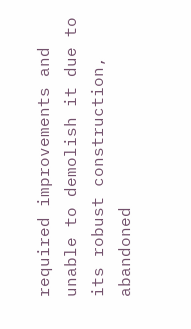required improvements and unable to demolish it due to its robust construction, abandoned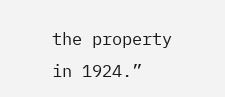the property in 1924.”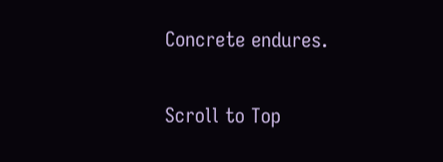Concrete endures.

Scroll to Top